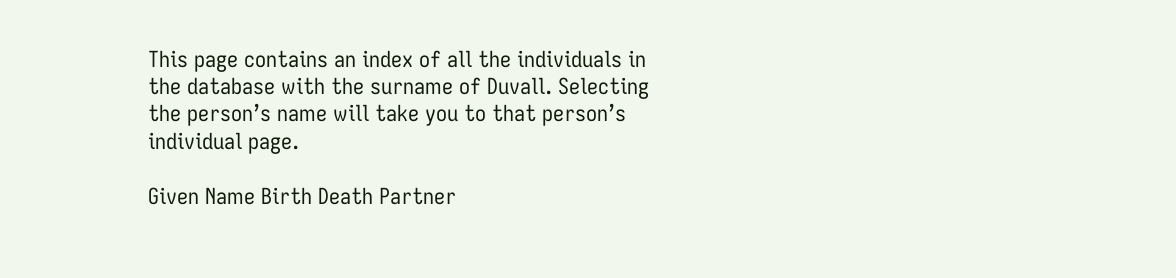This page contains an index of all the individuals in the database with the surname of Duvall. Selecting the person’s name will take you to that person’s individual page.

Given Name Birth Death Partner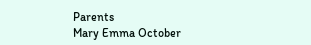Parents
Mary Emma October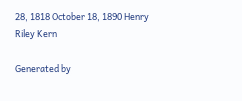28, 1818 October 18, 1890 Henry Riley Kern

Generated by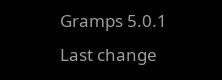Gramps 5.0.1
Last change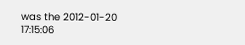was the 2012-01-20 17:15:06